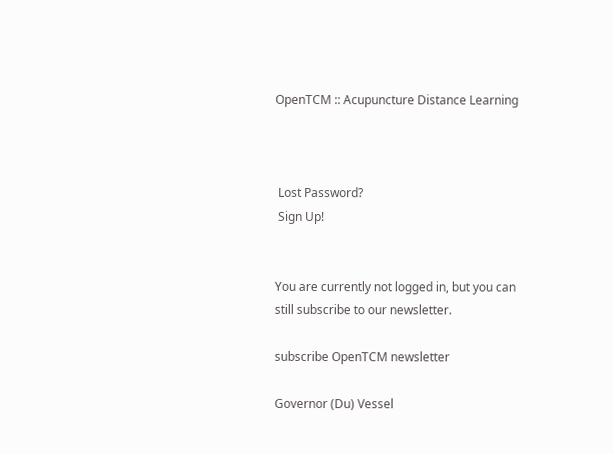OpenTCM :: Acupuncture Distance Learning



 Lost Password?
 Sign Up!


You are currently not logged in, but you can still subscribe to our newsletter.

subscribe OpenTCM newsletter

Governor (Du) Vessel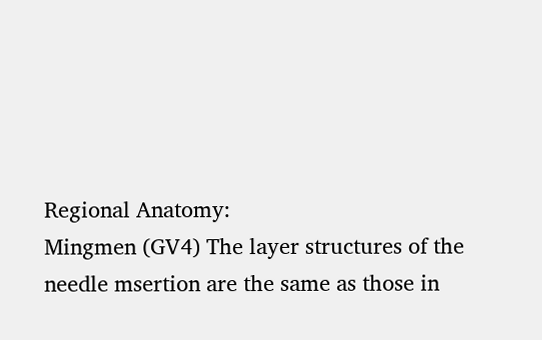Regional Anatomy:
Mingmen (GV4) The layer structures of the needle msertion are the same as those in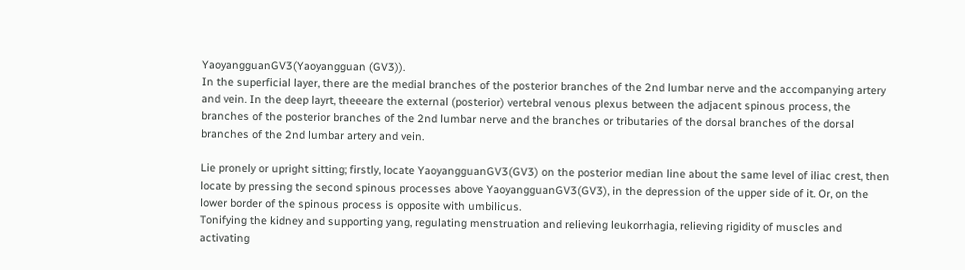YaoyangguanGV3(Yaoyangguan (GV3)).
In the superficial layer, there are the medial branches of the posterior branches of the 2nd lumbar nerve and the accompanying artery and vein. In the deep layrt, theeeare the external (posterior) vertebral venous plexus between the adjacent spinous process, the branches of the posterior branches of the 2nd lumbar nerve and the branches or tributaries of the dorsal branches of the dorsal branches of the 2nd lumbar artery and vein.

Lie pronely or upright sitting; firstly, locate YaoyangguanGV3(GV3) on the posterior median line about the same level of iliac crest, then locate by pressing the second spinous processes above YaoyangguanGV3(GV3), in the depression of the upper side of it. Or, on the lower border of the spinous process is opposite with umbilicus.
Tonifying the kidney and supporting yang, regulating menstruation and relieving leukorrhagia, relieving rigidity of muscles and activating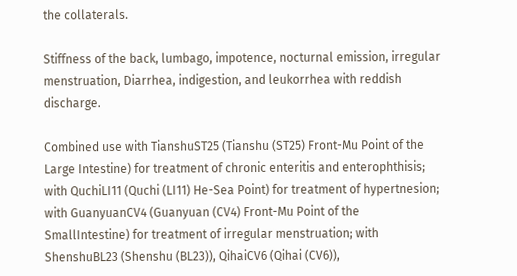the collaterals.

Stiffness of the back, lumbago, impotence, nocturnal emission, irregular menstruation, Diarrhea, indigestion, and leukorrhea with reddish discharge.

Combined use with TianshuST25 (Tianshu (ST25) Front-Mu Point of the Large Intestine) for treatment of chronic enteritis and enterophthisis; with QuchiLI11 (Quchi (LI11) He-Sea Point) for treatment of hypertnesion; with GuanyuanCV4 (Guanyuan (CV4) Front-Mu Point of the SmallIntestine) for treatment of irregular menstruation; with ShenshuBL23 (Shenshu (BL23)), QihaiCV6 (Qihai (CV6)),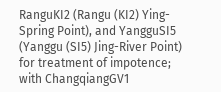RanguKI2 (Rangu (KI2) Ying-Spring Point), and YangguSI5 (Yanggu (SI5) Jing-River Point) for treatment of impotence; with ChangqiangGV1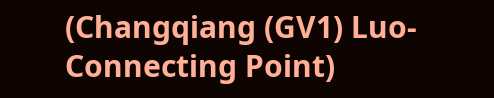(Changqiang (GV1) Luo-Connecting Point)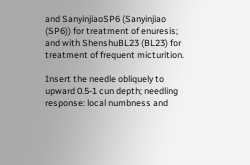and SanyinjiaoSP6 (Sanyinjiao (SP6)) for treatment of enuresis; and with ShenshuBL23 (BL23) for treatment of frequent micturition.

Insert the needle obliquely to upward 0.5-1 cun depth; needling response: local numbness and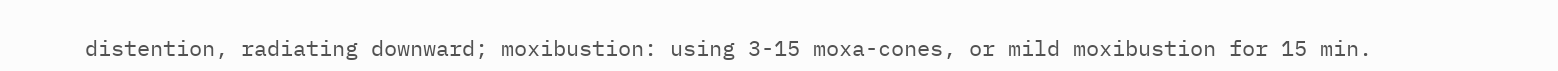distention, radiating downward; moxibustion: using 3-15 moxa-cones, or mild moxibustion for 15 min.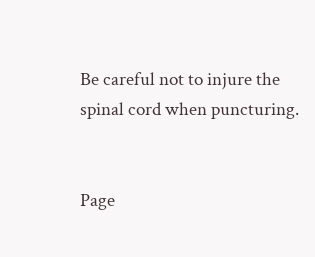Be careful not to injure the spinal cord when puncturing.


Page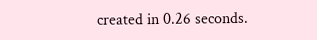created in 0.26 seconds.